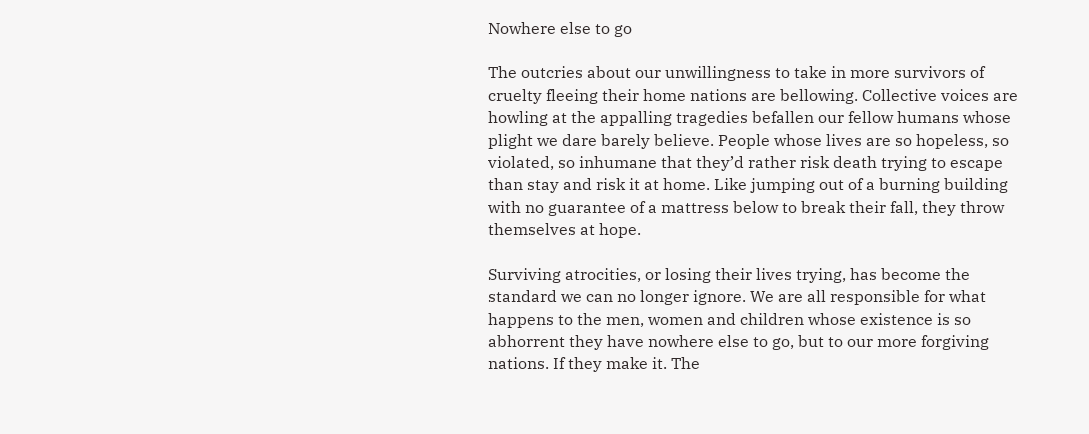Nowhere else to go

The outcries about our unwillingness to take in more survivors of cruelty fleeing their home nations are bellowing. Collective voices are howling at the appalling tragedies befallen our fellow humans whose plight we dare barely believe. People whose lives are so hopeless, so violated, so inhumane that they’d rather risk death trying to escape than stay and risk it at home. Like jumping out of a burning building with no guarantee of a mattress below to break their fall, they throw themselves at hope.

Surviving atrocities, or losing their lives trying, has become the standard we can no longer ignore. We are all responsible for what happens to the men, women and children whose existence is so abhorrent they have nowhere else to go, but to our more forgiving nations. If they make it. The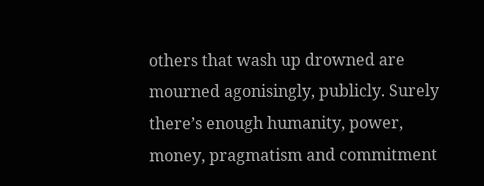others that wash up drowned are mourned agonisingly, publicly. Surely there’s enough humanity, power, money, pragmatism and commitment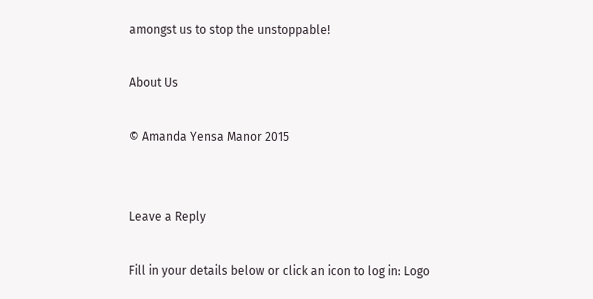amongst us to stop the unstoppable!

About Us

© Amanda Yensa Manor 2015


Leave a Reply

Fill in your details below or click an icon to log in: Logo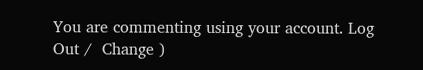You are commenting using your account. Log Out /  Change )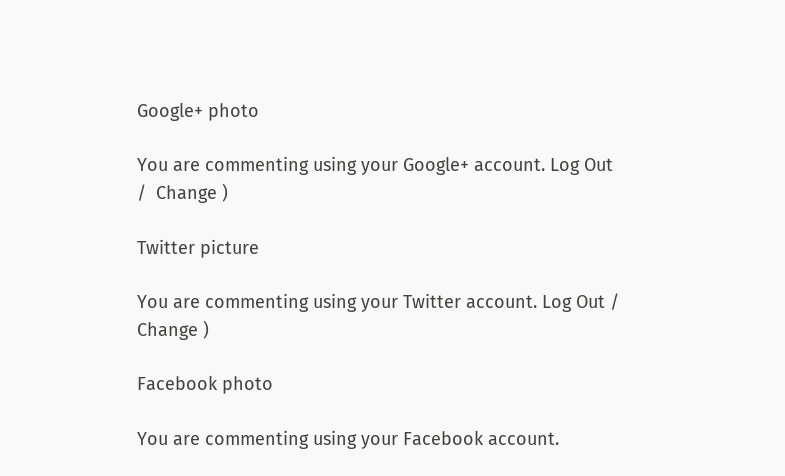Google+ photo

You are commenting using your Google+ account. Log Out /  Change )

Twitter picture

You are commenting using your Twitter account. Log Out /  Change )

Facebook photo

You are commenting using your Facebook account.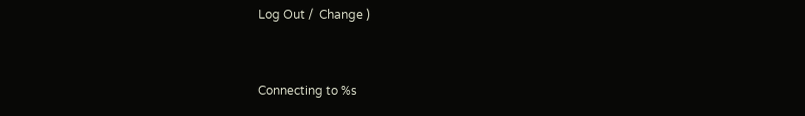Log Out /  Change )


Connecting to %s